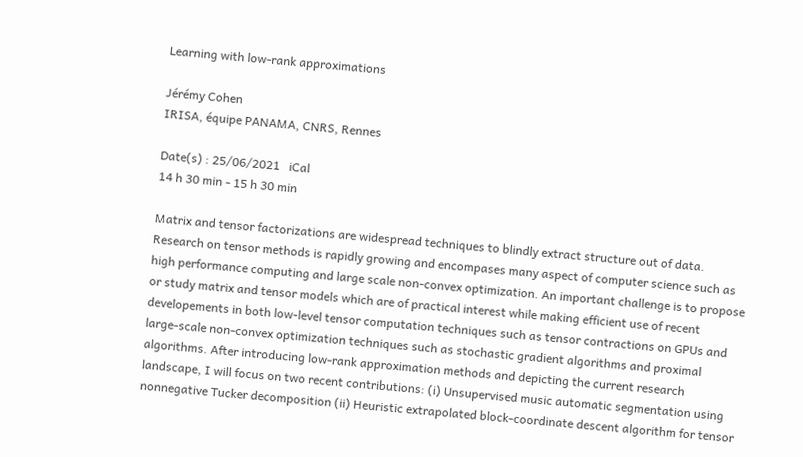Learning with low-rank approximations

Jérémy Cohen
IRISA, équipe PANAMA, CNRS, Rennes

Date(s) : 25/06/2021   iCal
14 h 30 min - 15 h 30 min

Matrix and tensor factorizations are widespread techniques to blindly extract structure out of data. Research on tensor methods is rapidly growing and encompases many aspect of computer science such as high performance computing and large scale non-convex optimization. An important challenge is to propose or study matrix and tensor models which are of practical interest while making efficient use of recent developements in both low-level tensor computation techniques such as tensor contractions on GPUs and large-scale non-convex optimization techniques such as stochastic gradient algorithms and proximal algorithms. After introducing low-rank approximation methods and depicting the current research landscape, I will focus on two recent contributions: (i) Unsupervised music automatic segmentation using nonnegative Tucker decomposition (ii) Heuristic extrapolated block-coordinate descent algorithm for tensor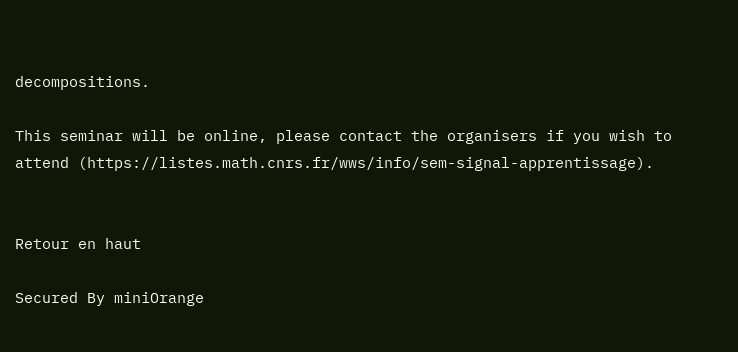decompositions.

This seminar will be online, please contact the organisers if you wish to attend (https://listes.math.cnrs.fr/wws/info/sem-signal-apprentissage).


Retour en haut

Secured By miniOrange